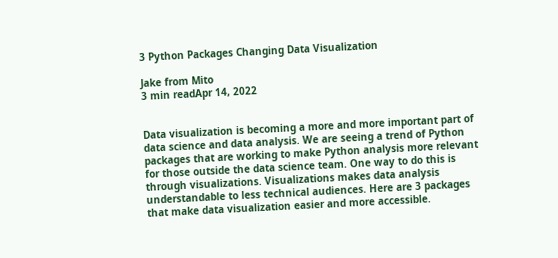3 Python Packages Changing Data Visualization

Jake from Mito
3 min readApr 14, 2022


Data visualization is becoming a more and more important part of data science and data analysis. We are seeing a trend of Python packages that are working to make Python analysis more relevant for those outside the data science team. One way to do this is through visualizations. Visualizations makes data analysis understandable to less technical audiences. Here are 3 packages that make data visualization easier and more accessible.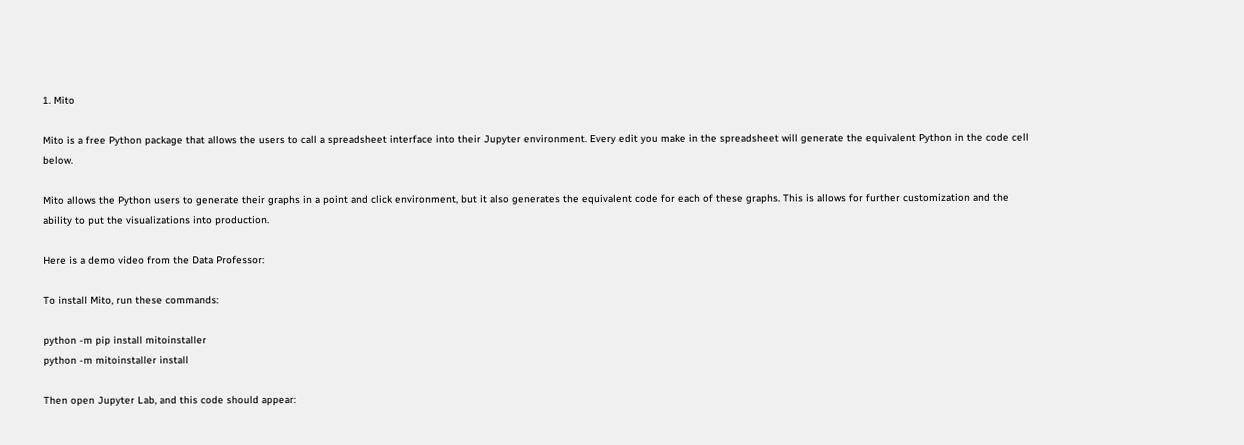1. Mito

Mito is a free Python package that allows the users to call a spreadsheet interface into their Jupyter environment. Every edit you make in the spreadsheet will generate the equivalent Python in the code cell below.

Mito allows the Python users to generate their graphs in a point and click environment, but it also generates the equivalent code for each of these graphs. This is allows for further customization and the ability to put the visualizations into production.

Here is a demo video from the Data Professor:

To install Mito, run these commands:

python -m pip install mitoinstaller
python -m mitoinstaller install

Then open Jupyter Lab, and this code should appear: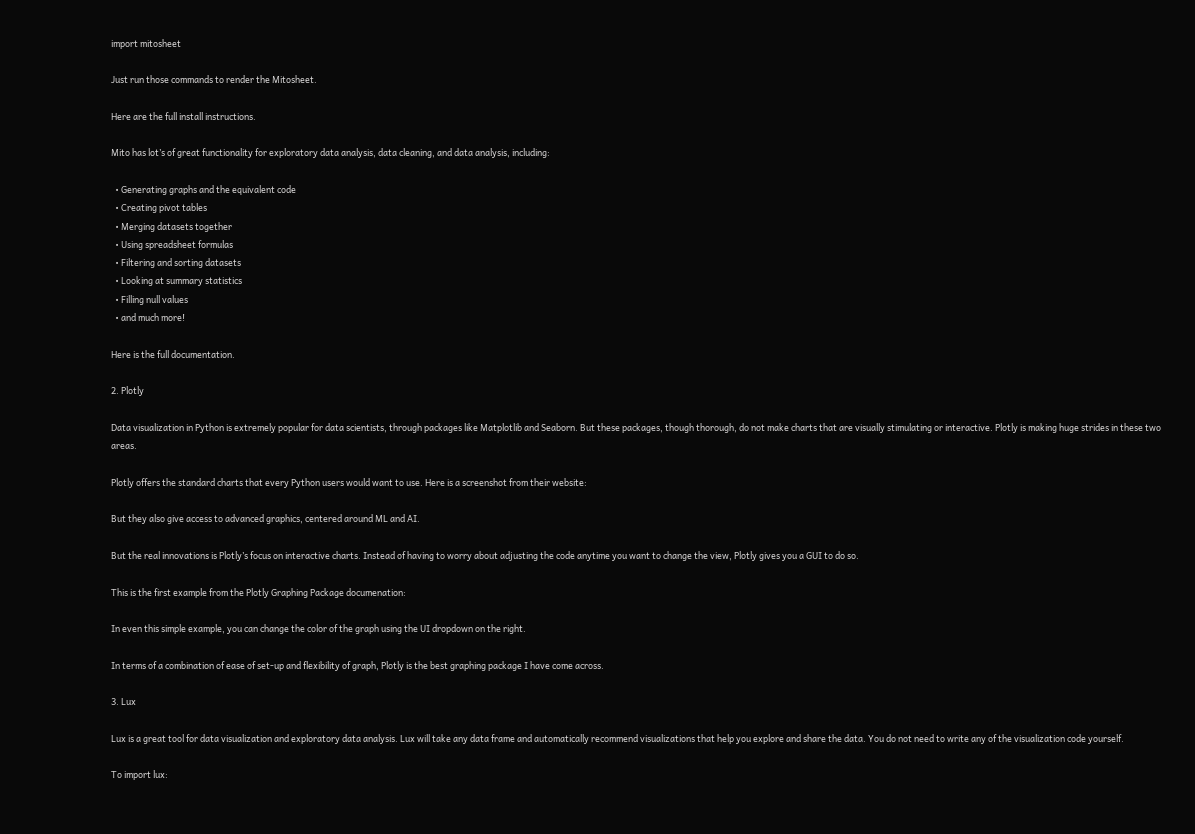import mitosheet

Just run those commands to render the Mitosheet.

Here are the full install instructions.

Mito has lot’s of great functionality for exploratory data analysis, data cleaning, and data analysis, including:

  • Generating graphs and the equivalent code
  • Creating pivot tables
  • Merging datasets together
  • Using spreadsheet formulas
  • Filtering and sorting datasets
  • Looking at summary statistics
  • Filling null values
  • and much more!

Here is the full documentation.

2. Plotly

Data visualization in Python is extremely popular for data scientists, through packages like Matplotlib and Seaborn. But these packages, though thorough, do not make charts that are visually stimulating or interactive. Plotly is making huge strides in these two areas.

Plotly offers the standard charts that every Python users would want to use. Here is a screenshot from their website:

But they also give access to advanced graphics, centered around ML and AI.

But the real innovations is Plotly’s focus on interactive charts. Instead of having to worry about adjusting the code anytime you want to change the view, Plotly gives you a GUI to do so.

This is the first example from the Plotly Graphing Package documenation:

In even this simple example, you can change the color of the graph using the UI dropdown on the right.

In terms of a combination of ease of set-up and flexibility of graph, Plotly is the best graphing package I have come across.

3. Lux

Lux is a great tool for data visualization and exploratory data analysis. Lux will take any data frame and automatically recommend visualizations that help you explore and share the data. You do not need to write any of the visualization code yourself.

To import lux: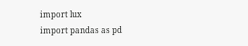import lux
import pandas as pd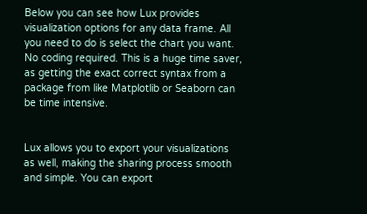Below you can see how Lux provides visualization options for any data frame. All you need to do is select the chart you want. No coding required. This is a huge time saver, as getting the exact correct syntax from a package from like Matplotlib or Seaborn can be time intensive.


Lux allows you to export your visualizations as well, making the sharing process smooth and simple. You can export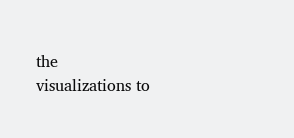the visualizations to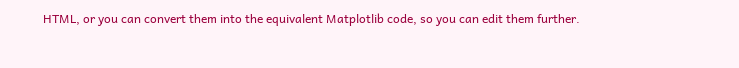HTML, or you can convert them into the equivalent Matplotlib code, so you can edit them further.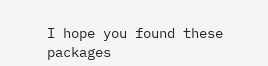I hope you found these packages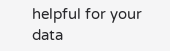helpful for your data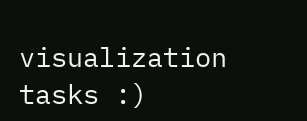visualization tasks :)